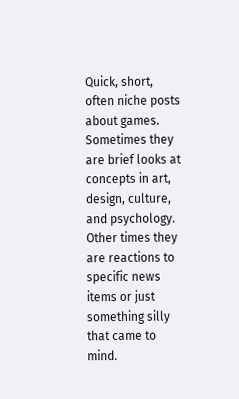Quick, short, often niche posts about games. Sometimes they are brief looks at concepts in art, design, culture, and psychology. Other times they are reactions to specific news items or just something silly that came to mind.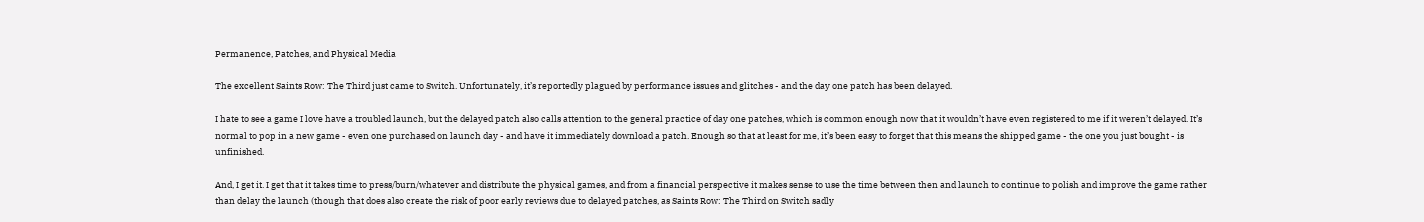Permanence, Patches, and Physical Media

The excellent Saints Row: The Third just came to Switch. Unfortunately, it’s reportedly plagued by performance issues and glitches - and the day one patch has been delayed.

I hate to see a game I love have a troubled launch, but the delayed patch also calls attention to the general practice of day one patches, which is common enough now that it wouldn’t have even registered to me if it weren’t delayed. It’s normal to pop in a new game - even one purchased on launch day - and have it immediately download a patch. Enough so that at least for me, it’s been easy to forget that this means the shipped game - the one you just bought - is unfinished.

And, I get it. I get that it takes time to press/burn/whatever and distribute the physical games, and from a financial perspective it makes sense to use the time between then and launch to continue to polish and improve the game rather than delay the launch (though that does also create the risk of poor early reviews due to delayed patches, as Saints Row: The Third on Switch sadly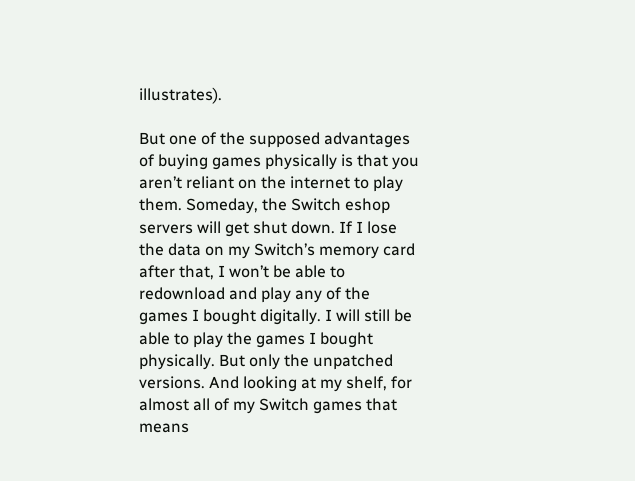illustrates).

But one of the supposed advantages of buying games physically is that you aren’t reliant on the internet to play them. Someday, the Switch eshop servers will get shut down. If I lose the data on my Switch’s memory card after that, I won’t be able to redownload and play any of the games I bought digitally. I will still be able to play the games I bought physically. But only the unpatched versions. And looking at my shelf, for almost all of my Switch games that means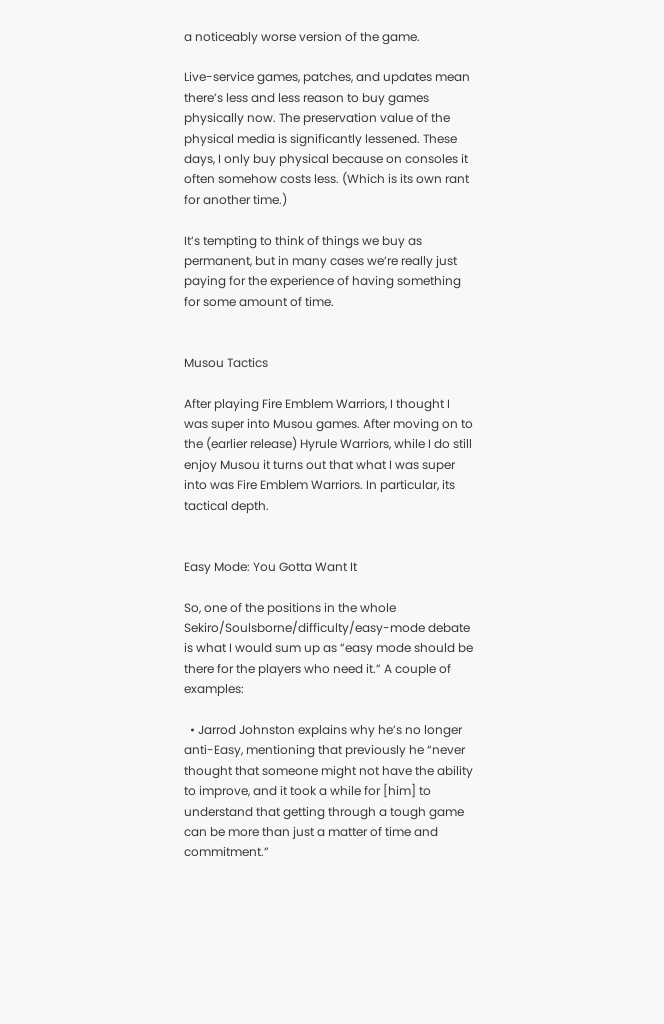a noticeably worse version of the game.

Live-service games, patches, and updates mean there’s less and less reason to buy games physically now. The preservation value of the physical media is significantly lessened. These days, I only buy physical because on consoles it often somehow costs less. (Which is its own rant for another time.)

It’s tempting to think of things we buy as permanent, but in many cases we’re really just paying for the experience of having something for some amount of time.


Musou Tactics

After playing Fire Emblem Warriors, I thought I was super into Musou games. After moving on to the (earlier release) Hyrule Warriors, while I do still enjoy Musou it turns out that what I was super into was Fire Emblem Warriors. In particular, its tactical depth.


Easy Mode: You Gotta Want It

So, one of the positions in the whole Sekiro/Soulsborne/difficulty/easy-mode debate is what I would sum up as “easy mode should be there for the players who need it.” A couple of examples:

  • Jarrod Johnston explains why he’s no longer anti-Easy, mentioning that previously he “never thought that someone might not have the ability to improve, and it took a while for [him] to understand that getting through a tough game can be more than just a matter of time and commitment.”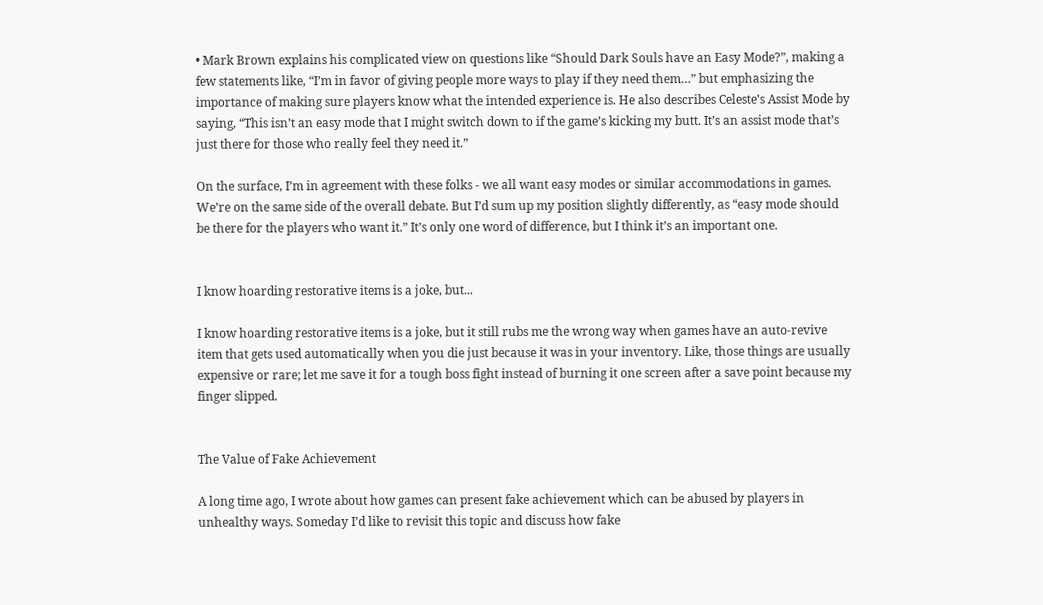• Mark Brown explains his complicated view on questions like “Should Dark Souls have an Easy Mode?”, making a few statements like, “I’m in favor of giving people more ways to play if they need them…” but emphasizing the importance of making sure players know what the intended experience is. He also describes Celeste’s Assist Mode by saying, “This isn’t an easy mode that I might switch down to if the game’s kicking my butt. It’s an assist mode that’s just there for those who really feel they need it.”

On the surface, I’m in agreement with these folks - we all want easy modes or similar accommodations in games. We’re on the same side of the overall debate. But I’d sum up my position slightly differently, as “easy mode should be there for the players who want it.” It’s only one word of difference, but I think it’s an important one.


I know hoarding restorative items is a joke, but...

I know hoarding restorative items is a joke, but it still rubs me the wrong way when games have an auto-revive item that gets used automatically when you die just because it was in your inventory. Like, those things are usually expensive or rare; let me save it for a tough boss fight instead of burning it one screen after a save point because my finger slipped.


The Value of Fake Achievement

A long time ago, I wrote about how games can present fake achievement which can be abused by players in unhealthy ways. Someday I’d like to revisit this topic and discuss how fake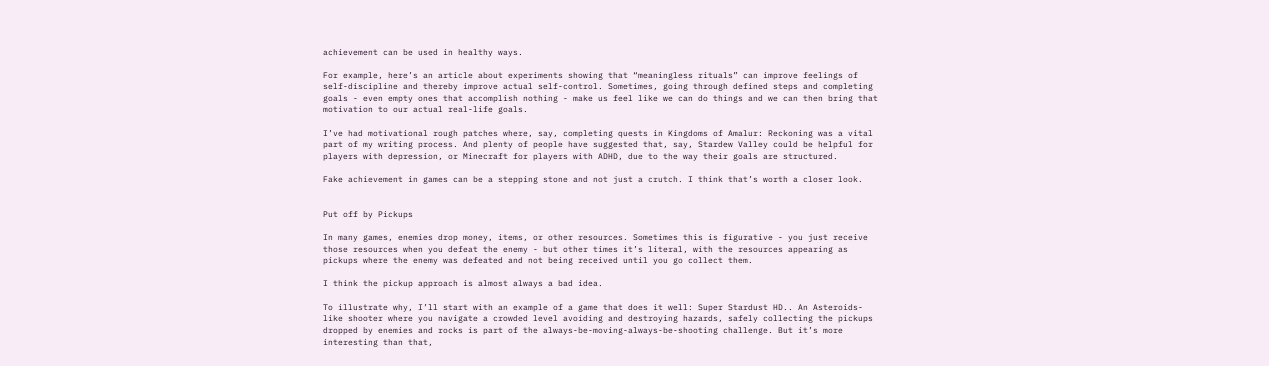achievement can be used in healthy ways.

For example, here’s an article about experiments showing that “meaningless rituals” can improve feelings of self-discipline and thereby improve actual self-control. Sometimes, going through defined steps and completing goals - even empty ones that accomplish nothing - make us feel like we can do things and we can then bring that motivation to our actual real-life goals.

I’ve had motivational rough patches where, say, completing quests in Kingdoms of Amalur: Reckoning was a vital part of my writing process. And plenty of people have suggested that, say, Stardew Valley could be helpful for players with depression, or Minecraft for players with ADHD, due to the way their goals are structured.

Fake achievement in games can be a stepping stone and not just a crutch. I think that’s worth a closer look.


Put off by Pickups

In many games, enemies drop money, items, or other resources. Sometimes this is figurative - you just receive those resources when you defeat the enemy - but other times it’s literal, with the resources appearing as pickups where the enemy was defeated and not being received until you go collect them.

I think the pickup approach is almost always a bad idea.

To illustrate why, I’ll start with an example of a game that does it well: Super Stardust HD.. An Asteroids-like shooter where you navigate a crowded level avoiding and destroying hazards, safely collecting the pickups dropped by enemies and rocks is part of the always-be-moving-always-be-shooting challenge. But it’s more interesting than that,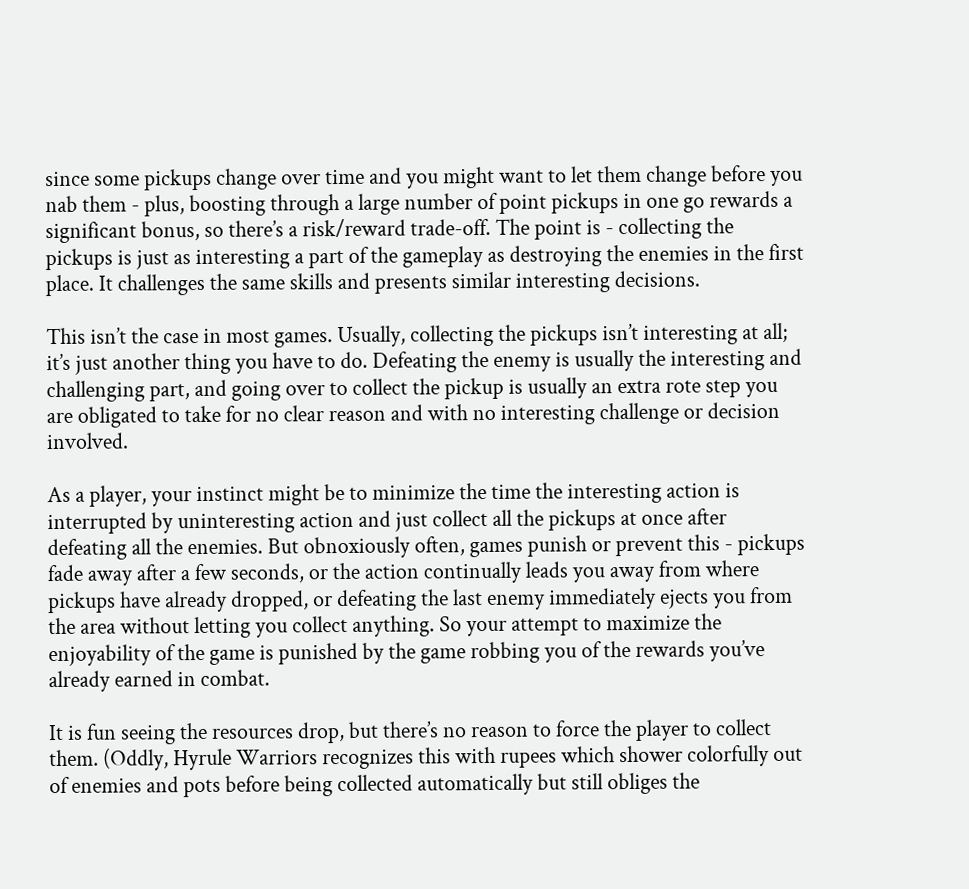since some pickups change over time and you might want to let them change before you nab them - plus, boosting through a large number of point pickups in one go rewards a significant bonus, so there’s a risk/reward trade-off. The point is - collecting the pickups is just as interesting a part of the gameplay as destroying the enemies in the first place. It challenges the same skills and presents similar interesting decisions.

This isn’t the case in most games. Usually, collecting the pickups isn’t interesting at all; it’s just another thing you have to do. Defeating the enemy is usually the interesting and challenging part, and going over to collect the pickup is usually an extra rote step you are obligated to take for no clear reason and with no interesting challenge or decision involved.

As a player, your instinct might be to minimize the time the interesting action is interrupted by uninteresting action and just collect all the pickups at once after defeating all the enemies. But obnoxiously often, games punish or prevent this - pickups fade away after a few seconds, or the action continually leads you away from where pickups have already dropped, or defeating the last enemy immediately ejects you from the area without letting you collect anything. So your attempt to maximize the enjoyability of the game is punished by the game robbing you of the rewards you’ve already earned in combat.

It is fun seeing the resources drop, but there’s no reason to force the player to collect them. (Oddly, Hyrule Warriors recognizes this with rupees which shower colorfully out of enemies and pots before being collected automatically but still obliges the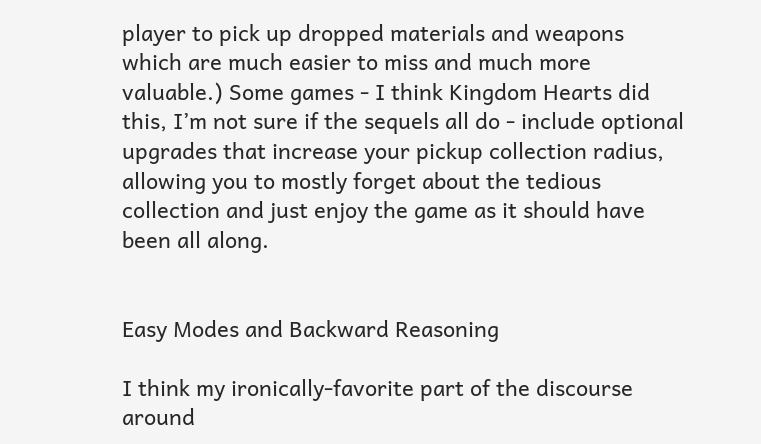player to pick up dropped materials and weapons which are much easier to miss and much more valuable.) Some games - I think Kingdom Hearts did this, I’m not sure if the sequels all do - include optional upgrades that increase your pickup collection radius, allowing you to mostly forget about the tedious collection and just enjoy the game as it should have been all along.


Easy Modes and Backward Reasoning

I think my ironically-favorite part of the discourse around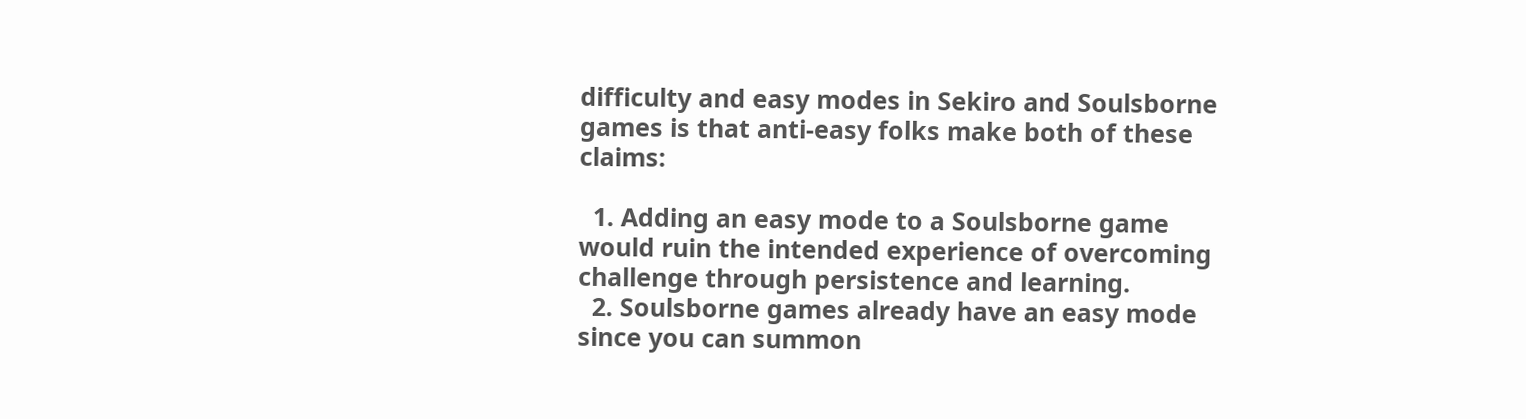difficulty and easy modes in Sekiro and Soulsborne games is that anti-easy folks make both of these claims:

  1. Adding an easy mode to a Soulsborne game would ruin the intended experience of overcoming challenge through persistence and learning.
  2. Soulsborne games already have an easy mode since you can summon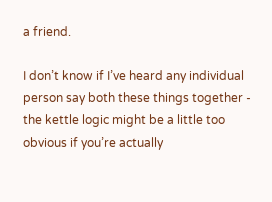a friend.

I don’t know if I’ve heard any individual person say both these things together - the kettle logic might be a little too obvious if you’re actually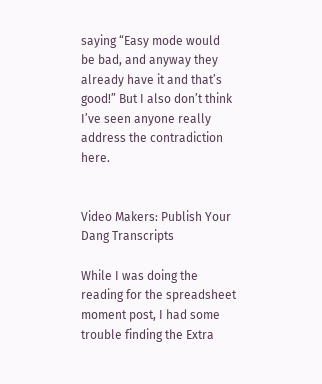saying “Easy mode would be bad, and anyway they already have it and that’s good!” But I also don’t think I’ve seen anyone really address the contradiction here.


Video Makers: Publish Your Dang Transcripts

While I was doing the reading for the spreadsheet moment post, I had some trouble finding the Extra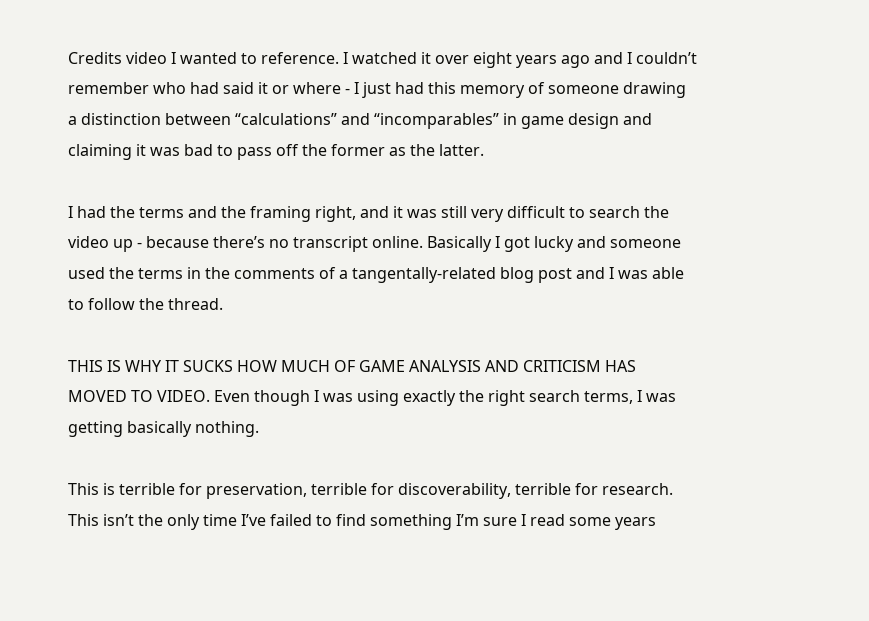Credits video I wanted to reference. I watched it over eight years ago and I couldn’t remember who had said it or where - I just had this memory of someone drawing a distinction between “calculations” and “incomparables” in game design and claiming it was bad to pass off the former as the latter.

I had the terms and the framing right, and it was still very difficult to search the video up - because there’s no transcript online. Basically I got lucky and someone used the terms in the comments of a tangentally-related blog post and I was able to follow the thread.

THIS IS WHY IT SUCKS HOW MUCH OF GAME ANALYSIS AND CRITICISM HAS MOVED TO VIDEO. Even though I was using exactly the right search terms, I was getting basically nothing.

This is terrible for preservation, terrible for discoverability, terrible for research. This isn’t the only time I’ve failed to find something I’m sure I read some years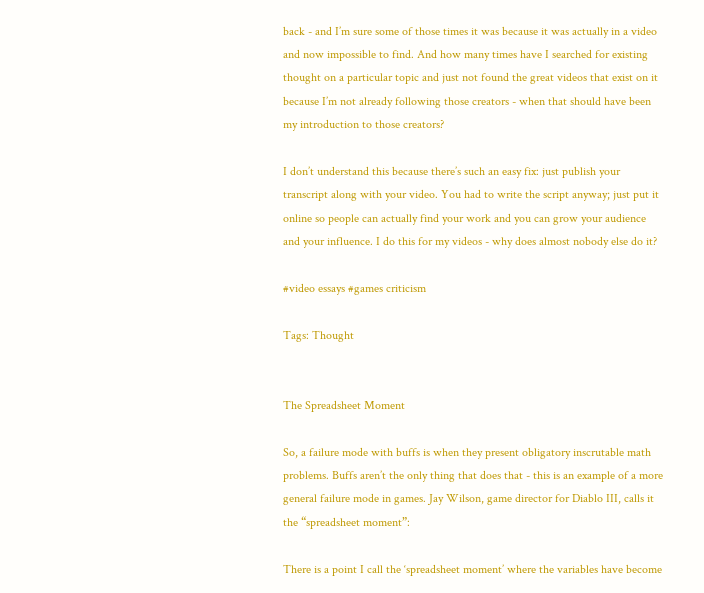back - and I’m sure some of those times it was because it was actually in a video and now impossible to find. And how many times have I searched for existing thought on a particular topic and just not found the great videos that exist on it because I’m not already following those creators - when that should have been my introduction to those creators?

I don’t understand this because there’s such an easy fix: just publish your transcript along with your video. You had to write the script anyway; just put it online so people can actually find your work and you can grow your audience and your influence. I do this for my videos - why does almost nobody else do it?

#video essays #games criticism

Tags: Thought


The Spreadsheet Moment

So, a failure mode with buffs is when they present obligatory inscrutable math problems. Buffs aren’t the only thing that does that - this is an example of a more general failure mode in games. Jay Wilson, game director for Diablo III, calls it the “spreadsheet moment”:

There is a point I call the ‘spreadsheet moment’ where the variables have become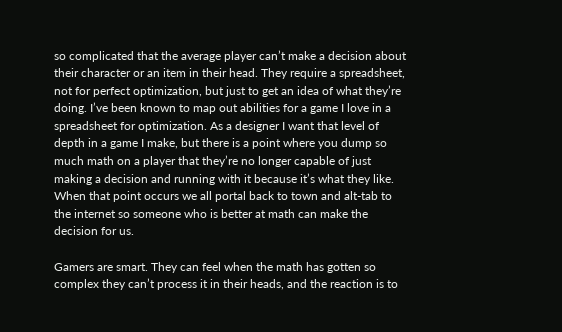so complicated that the average player can’t make a decision about their character or an item in their head. They require a spreadsheet, not for perfect optimization, but just to get an idea of what they’re doing. I’ve been known to map out abilities for a game I love in a spreadsheet for optimization. As a designer I want that level of depth in a game I make, but there is a point where you dump so much math on a player that they’re no longer capable of just making a decision and running with it because it’s what they like. When that point occurs we all portal back to town and alt-tab to the internet so someone who is better at math can make the decision for us.

Gamers are smart. They can feel when the math has gotten so complex they can’t process it in their heads, and the reaction is to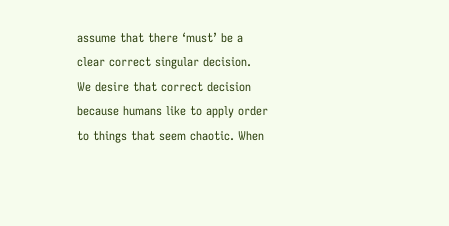assume that there ‘must’ be a clear correct singular decision. We desire that correct decision because humans like to apply order to things that seem chaotic. When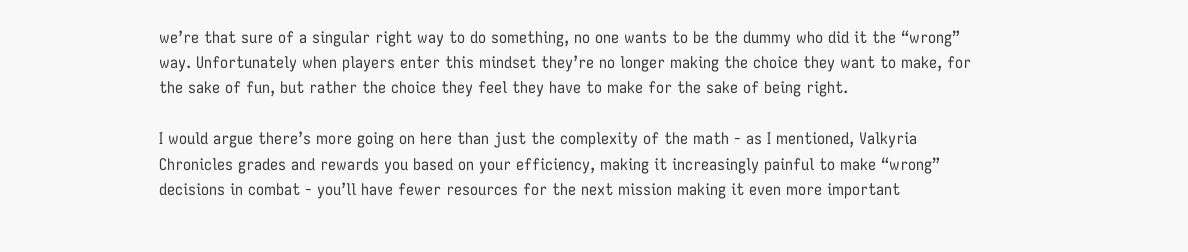we’re that sure of a singular right way to do something, no one wants to be the dummy who did it the “wrong” way. Unfortunately when players enter this mindset they’re no longer making the choice they want to make, for the sake of fun, but rather the choice they feel they have to make for the sake of being right.

I would argue there’s more going on here than just the complexity of the math - as I mentioned, Valkyria Chronicles grades and rewards you based on your efficiency, making it increasingly painful to make “wrong” decisions in combat - you’ll have fewer resources for the next mission making it even more important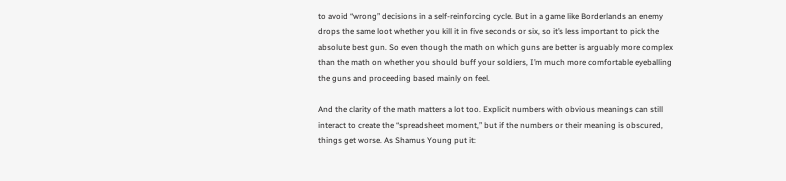to avoid “wrong” decisions in a self-reinforcing cycle. But in a game like Borderlands an enemy drops the same loot whether you kill it in five seconds or six, so it’s less important to pick the absolute best gun. So even though the math on which guns are better is arguably more complex than the math on whether you should buff your soldiers, I’m much more comfortable eyeballing the guns and proceeding based mainly on feel.

And the clarity of the math matters a lot too. Explicit numbers with obvious meanings can still interact to create the “spreadsheet moment,” but if the numbers or their meaning is obscured, things get worse. As Shamus Young put it: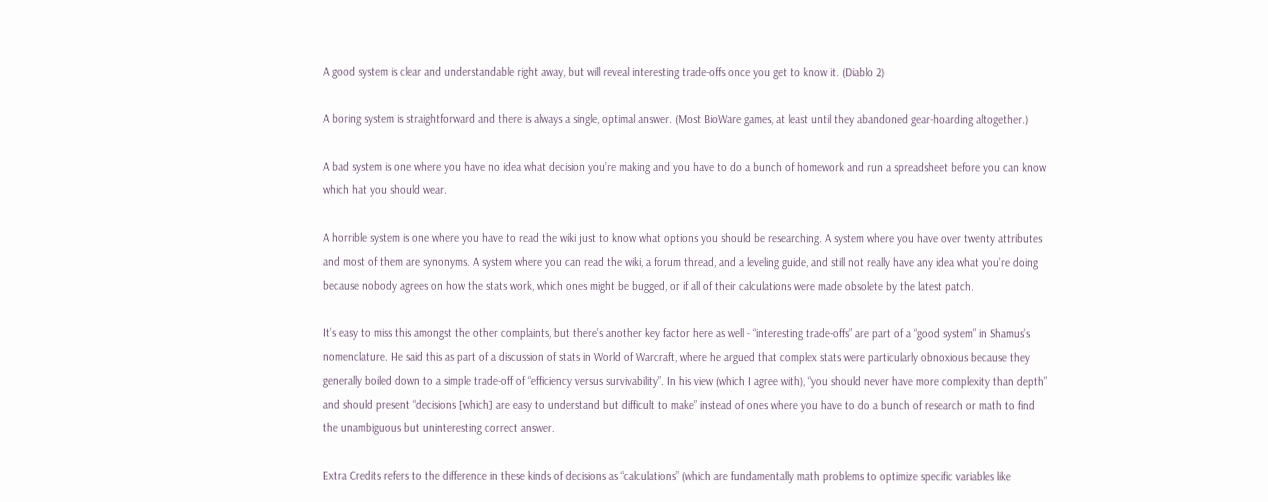A good system is clear and understandable right away, but will reveal interesting trade-offs once you get to know it. (Diablo 2)

A boring system is straightforward and there is always a single, optimal answer. (Most BioWare games, at least until they abandoned gear-hoarding altogether.)

A bad system is one where you have no idea what decision you’re making and you have to do a bunch of homework and run a spreadsheet before you can know which hat you should wear.

A horrible system is one where you have to read the wiki just to know what options you should be researching. A system where you have over twenty attributes and most of them are synonyms. A system where you can read the wiki, a forum thread, and a leveling guide, and still not really have any idea what you’re doing because nobody agrees on how the stats work, which ones might be bugged, or if all of their calculations were made obsolete by the latest patch.

It’s easy to miss this amongst the other complaints, but there’s another key factor here as well - “interesting trade-offs” are part of a “good system” in Shamus’s nomenclature. He said this as part of a discussion of stats in World of Warcraft, where he argued that complex stats were particularly obnoxious because they generally boiled down to a simple trade-off of “efficiency versus survivability”. In his view (which I agree with), “you should never have more complexity than depth” and should present “decisions [which] are easy to understand but difficult to make” instead of ones where you have to do a bunch of research or math to find the unambiguous but uninteresting correct answer.

Extra Credits refers to the difference in these kinds of decisions as “calculations” (which are fundamentally math problems to optimize specific variables like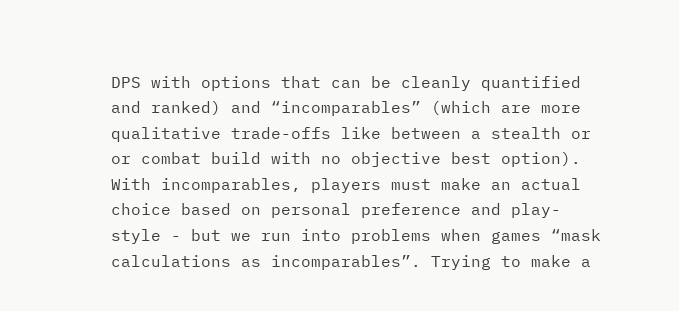DPS with options that can be cleanly quantified and ranked) and “incomparables” (which are more qualitative trade-offs like between a stealth or or combat build with no objective best option). With incomparables, players must make an actual choice based on personal preference and play-style - but we run into problems when games “mask calculations as incomparables”. Trying to make a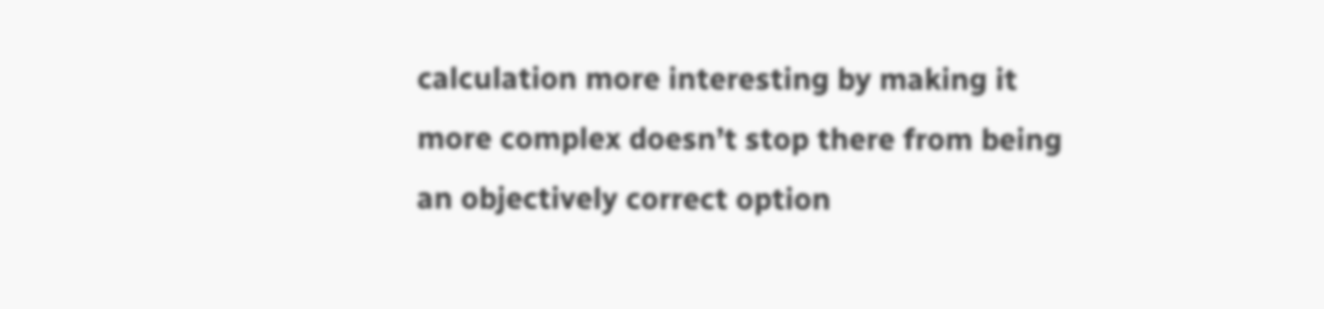calculation more interesting by making it more complex doesn’t stop there from being an objectively correct option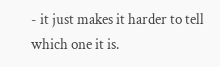- it just makes it harder to tell which one it is.